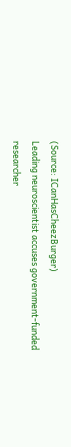(Source: ICanHasCheezBurger)
Leading neuroscientist accuses government-funded researcher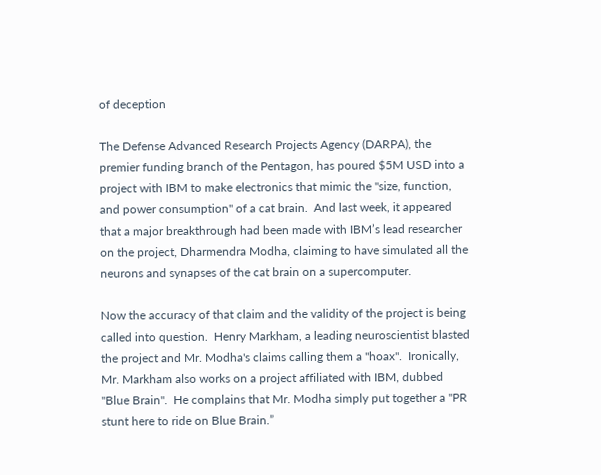of deception

The Defense Advanced Research Projects Agency (DARPA), the premier funding branch of the Pentagon, has poured $5M USD into a project with IBM to make electronics that mimic the "size, function, and power consumption" of a cat brain.  And last week, it appeared that a major breakthrough had been made with IBM’s lead researcher on the project, Dharmendra Modha, claiming to have simulated all the neurons and synapses of the cat brain on a supercomputer.

Now the accuracy of that claim and the validity of the project is being called into question.  Henry Markham, a leading neuroscientist blasted the project and Mr. Modha's claims calling them a "hoax".  Ironically, Mr. Markham also works on a project affiliated with IBM, dubbed "Blue Brain".  He complains that Mr. Modha simply put together a "PR stunt here to ride on Blue Brain.”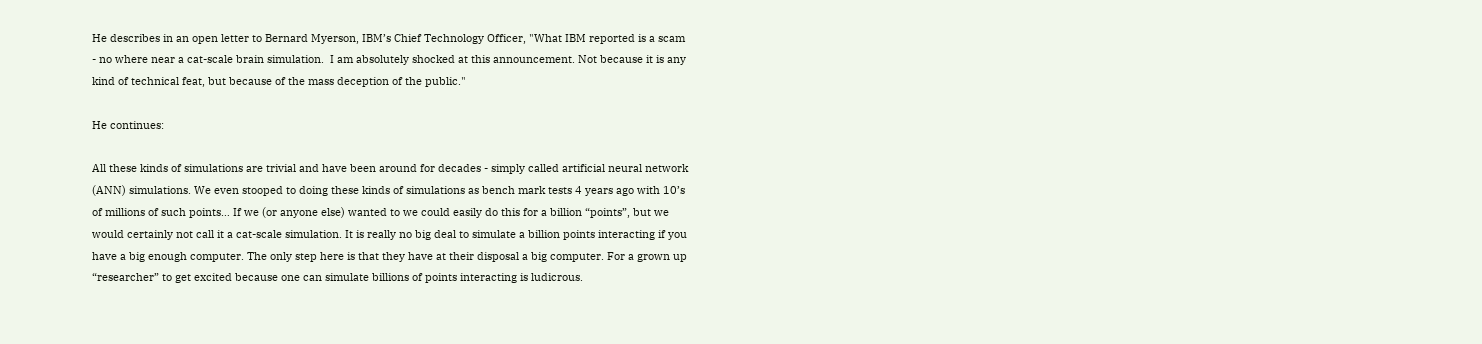He describes in an open letter to Bernard Myerson, IBM’s Chief Technology Officer, "What IBM reported is a scam - no where near a cat-scale brain simulation.  I am absolutely shocked at this announcement. Not because it is any kind of technical feat, but because of the mass deception of the public."

He continues:

All these kinds of simulations are trivial and have been around for decades - simply called artificial neural network (ANN) simulations. We even stooped to doing these kinds of simulations as bench mark tests 4 years ago with 10’s of millions of such points… If we (or anyone else) wanted to we could easily do this for a billion “points”, but we would certainly not call it a cat-scale simulation. It is really no big deal to simulate a billion points interacting if you have a big enough computer. The only step here is that they have at their disposal a big computer. For a grown up “researcher” to get excited because one can simulate billions of points interacting is ludicrous.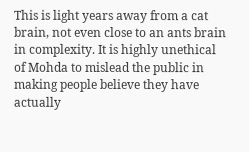This is light years away from a cat brain, not even close to an ants brain in complexity. It is highly unethical of Mohda to mislead the public in making people believe they have actually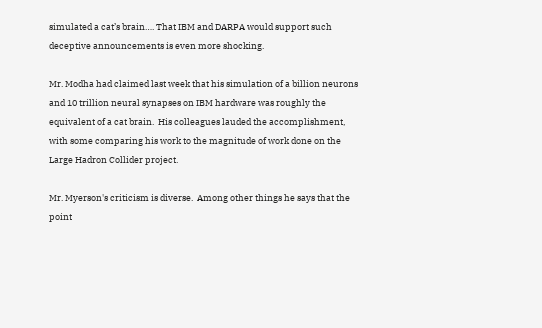simulated a cat’s brain…. That IBM and DARPA would support such deceptive announcements is even more shocking.

Mr. Modha had claimed last week that his simulation of a billion neurons and 10 trillion neural synapses on IBM hardware was roughly the equivalent of a cat brain.  His colleagues lauded the accomplishment, with some comparing his work to the magnitude of work done on the Large Hadron Collider project.

Mr. Myerson's criticism is diverse.  Among other things he says that the point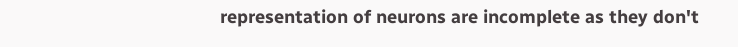representation of neurons are incomplete as they don't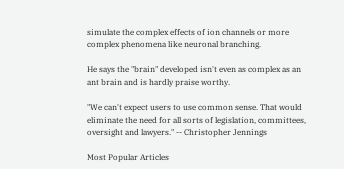simulate the complex effects of ion channels or more complex phenomena like neuronal branching.

He says the "brain" developed isn't even as complex as an ant brain and is hardly praise worthy.

"We can't expect users to use common sense. That would eliminate the need for all sorts of legislation, committees, oversight and lawyers." -- Christopher Jennings

Most Popular Articles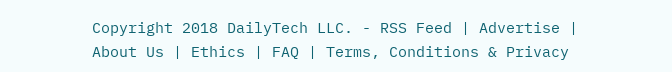Copyright 2018 DailyTech LLC. - RSS Feed | Advertise | About Us | Ethics | FAQ | Terms, Conditions & Privacy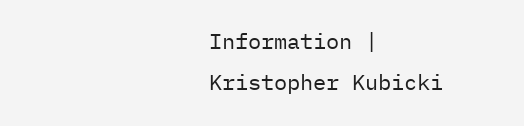Information | Kristopher Kubicki